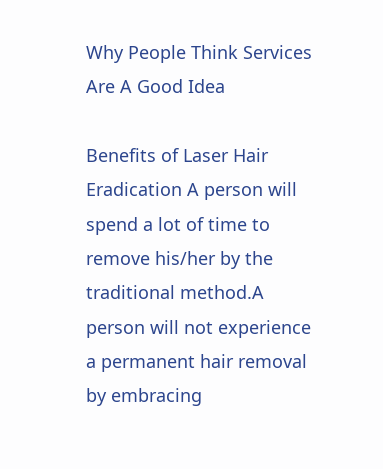Why People Think Services Are A Good Idea

Benefits of Laser Hair Eradication A person will spend a lot of time to remove his/her by the traditional method.A person will not experience a permanent hair removal by embracing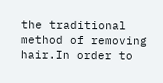the traditional method of removing hair.In order to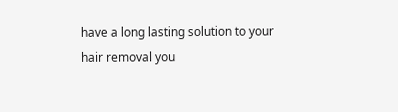have a long lasting solution to your hair removal you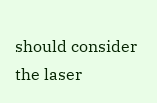should consider the laser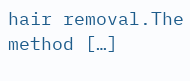hair removal.The method […]